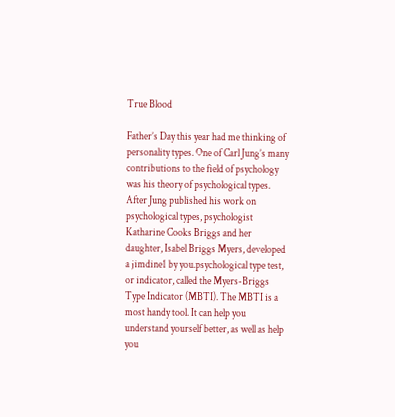True Blood

Father’s Day this year had me thinking of personality types. One of Carl Jung’s many contributions to the field of psychology was his theory of psychological types. After Jung published his work on psychological types, psychologist Katharine Cooks Briggs and her daughter, Isabel Briggs Myers, developed a jimdine1 by you.psychological type test, or indicator, called the Myers-Briggs Type Indicator (MBTI). The MBTI is a most handy tool. It can help you understand yourself better, as well as help you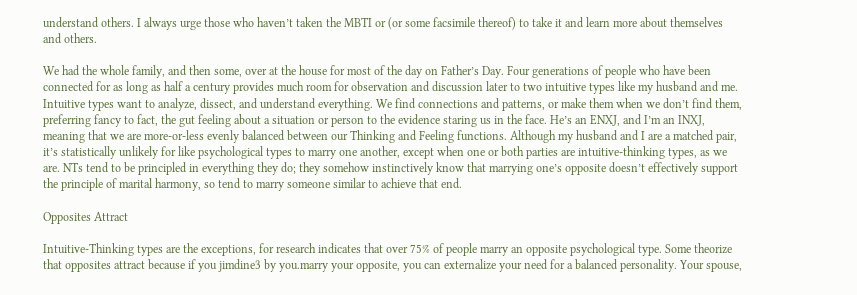understand others. I always urge those who haven’t taken the MBTI or (or some facsimile thereof) to take it and learn more about themselves and others.

We had the whole family, and then some, over at the house for most of the day on Father’s Day. Four generations of people who have been connected for as long as half a century provides much room for observation and discussion later to two intuitive types like my husband and me. Intuitive types want to analyze, dissect, and understand everything. We find connections and patterns, or make them when we don’t find them, preferring fancy to fact, the gut feeling about a situation or person to the evidence staring us in the face. He’s an ENXJ, and I’m an INXJ, meaning that we are more-or-less evenly balanced between our Thinking and Feeling functions. Although my husband and I are a matched pair, it’s statistically unlikely for like psychological types to marry one another, except when one or both parties are intuitive-thinking types, as we are. NTs tend to be principled in everything they do; they somehow instinctively know that marrying one’s opposite doesn’t effectively support the principle of marital harmony, so tend to marry someone similar to achieve that end.

Opposites Attract

Intuitive-Thinking types are the exceptions, for research indicates that over 75% of people marry an opposite psychological type. Some theorize that opposites attract because if you jimdine3 by you.marry your opposite, you can externalize your need for a balanced personality. Your spouse,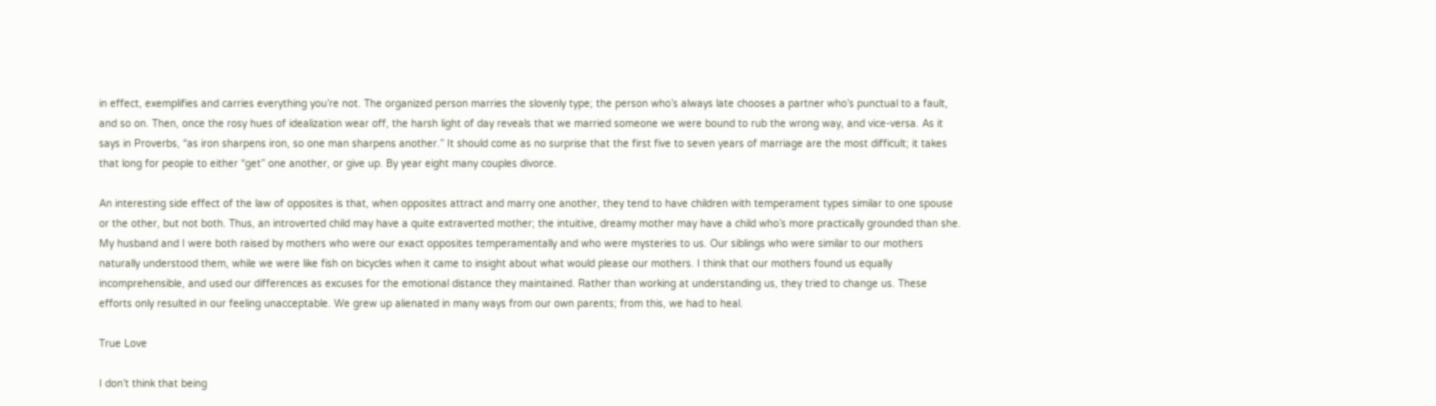in effect, exemplifies and carries everything you’re not. The organized person marries the slovenly type; the person who’s always late chooses a partner who’s punctual to a fault, and so on. Then, once the rosy hues of idealization wear off, the harsh light of day reveals that we married someone we were bound to rub the wrong way, and vice-versa. As it says in Proverbs, “as iron sharpens iron, so one man sharpens another.” It should come as no surprise that the first five to seven years of marriage are the most difficult; it takes that long for people to either “get” one another, or give up. By year eight many couples divorce.

An interesting side effect of the law of opposites is that, when opposites attract and marry one another, they tend to have children with temperament types similar to one spouse or the other, but not both. Thus, an introverted child may have a quite extraverted mother; the intuitive, dreamy mother may have a child who’s more practically grounded than she. My husband and I were both raised by mothers who were our exact opposites temperamentally and who were mysteries to us. Our siblings who were similar to our mothers naturally understood them, while we were like fish on bicycles when it came to insight about what would please our mothers. I think that our mothers found us equally incomprehensible, and used our differences as excuses for the emotional distance they maintained. Rather than working at understanding us, they tried to change us. These efforts only resulted in our feeling unacceptable. We grew up alienated in many ways from our own parents; from this, we had to heal.

True Love

I don’t think that being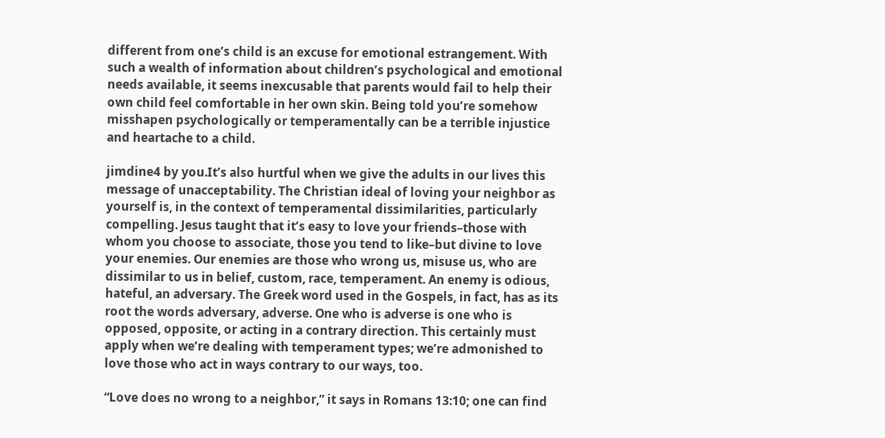different from one’s child is an excuse for emotional estrangement. With such a wealth of information about children’s psychological and emotional needs available, it seems inexcusable that parents would fail to help their own child feel comfortable in her own skin. Being told you’re somehow misshapen psychologically or temperamentally can be a terrible injustice and heartache to a child.

jimdine4 by you.It’s also hurtful when we give the adults in our lives this message of unacceptability. The Christian ideal of loving your neighbor as yourself is, in the context of temperamental dissimilarities, particularly compelling. Jesus taught that it’s easy to love your friends–those with whom you choose to associate, those you tend to like–but divine to love your enemies. Our enemies are those who wrong us, misuse us, who are dissimilar to us in belief, custom, race, temperament. An enemy is odious, hateful, an adversary. The Greek word used in the Gospels, in fact, has as its root the words adversary, adverse. One who is adverse is one who is opposed, opposite, or acting in a contrary direction. This certainly must apply when we’re dealing with temperament types; we’re admonished to love those who act in ways contrary to our ways, too.

“Love does no wrong to a neighbor,” it says in Romans 13:10; one can find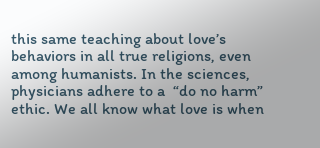this same teaching about love’s behaviors in all true religions, even among humanists. In the sciences, physicians adhere to a  “do no harm” ethic. We all know what love is when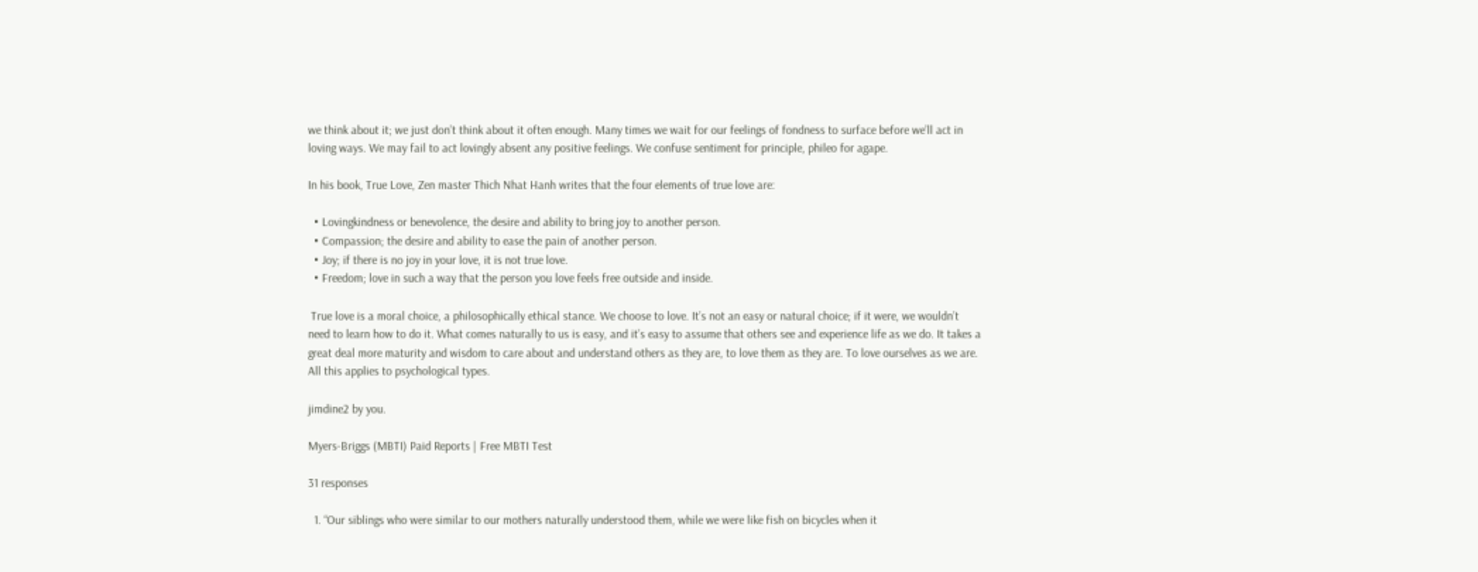we think about it; we just don’t think about it often enough. Many times we wait for our feelings of fondness to surface before we’ll act in loving ways. We may fail to act lovingly absent any positive feelings. We confuse sentiment for principle, phileo for agape.

In his book, True Love, Zen master Thich Nhat Hanh writes that the four elements of true love are:

  • Lovingkindness or benevolence, the desire and ability to bring joy to another person.
  • Compassion; the desire and ability to ease the pain of another person.
  • Joy; if there is no joy in your love, it is not true love.
  • Freedom; love in such a way that the person you love feels free outside and inside.

 True love is a moral choice, a philosophically ethical stance. We choose to love. It’s not an easy or natural choice; if it were, we wouldn’t need to learn how to do it. What comes naturally to us is easy, and it’s easy to assume that others see and experience life as we do. It takes a great deal more maturity and wisdom to care about and understand others as they are, to love them as they are. To love ourselves as we are. All this applies to psychological types.

jimdine2 by you.

Myers-Briggs (MBTI) Paid Reports | Free MBTI Test

31 responses

  1. “Our siblings who were similar to our mothers naturally understood them, while we were like fish on bicycles when it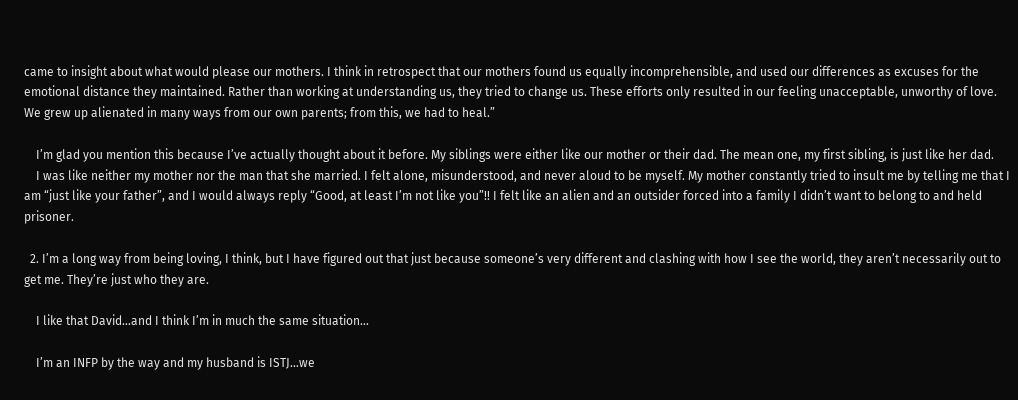came to insight about what would please our mothers. I think in retrospect that our mothers found us equally incomprehensible, and used our differences as excuses for the emotional distance they maintained. Rather than working at understanding us, they tried to change us. These efforts only resulted in our feeling unacceptable, unworthy of love. We grew up alienated in many ways from our own parents; from this, we had to heal.”

    I’m glad you mention this because I’ve actually thought about it before. My siblings were either like our mother or their dad. The mean one, my first sibling, is just like her dad.
    I was like neither my mother nor the man that she married. I felt alone, misunderstood, and never aloud to be myself. My mother constantly tried to insult me by telling me that I am “just like your father”, and I would always reply “Good, at least I’m not like you”!! I felt like an alien and an outsider forced into a family I didn’t want to belong to and held prisoner.

  2. I’m a long way from being loving, I think, but I have figured out that just because someone’s very different and clashing with how I see the world, they aren’t necessarily out to get me. They’re just who they are.

    I like that David…and I think I’m in much the same situation…

    I’m an INFP by the way and my husband is ISTJ…we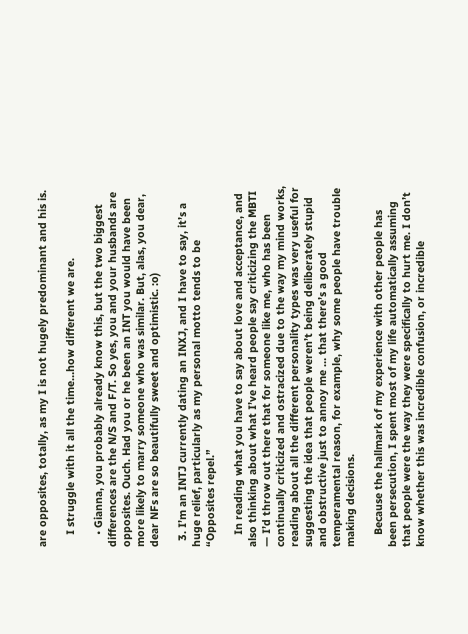are opposites, totally, as my I is not hugely predominant and his is.

    I struggle with it all the time…how different we are.

    • Gianna, you probably already know this, but the two biggest differences are the N/S and F/T. So yes, you and your husbands are opposites. Ouch. Had you or he been an INT you would have been more likely to marry someone who was similar. But, alas, you dear, dear NFs are so beautifully sweet and optimistic. :o)

  3. I’m an INTJ currently dating an INXJ, and I have to say, it’s a huge relief, particularly as my personal motto tends to be “Opposites repel.”

    In reading what you have to say about love and acceptance, and also thinking about what I’ve heard people say criticizing the MBTI — I’d throw out there that for someone like me, who has been continually criticized and ostracized due to the way my mind works, reading about all the different personality types was very useful for suggesting the idea that people weren’t being deliberately stupid and obstructive just to annoy me … that there’s a good temperamental reason, for example, why some people have trouble making decisions.

    Because the hallmark of my experience with other people has been persecution, I spent most of my life automatically assuming that people were the way they were specifically to hurt me. I don’t know whether this was incredible confusion, or incredible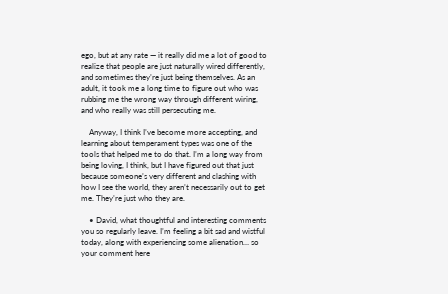ego, but at any rate — it really did me a lot of good to realize that people are just naturally wired differently, and sometimes they’re just being themselves. As an adult, it took me a long time to figure out who was rubbing me the wrong way through different wiring, and who really was still persecuting me.

    Anyway, I think I’ve become more accepting, and learning about temperament types was one of the tools that helped me to do that. I’m a long way from being loving, I think, but I have figured out that just because someone’s very different and clashing with how I see the world, they aren’t necessarily out to get me. They’re just who they are.

    • David, what thoughtful and interesting comments you so regularly leave. I’m feeling a bit sad and wistful today, along with experiencing some alienation… so your comment here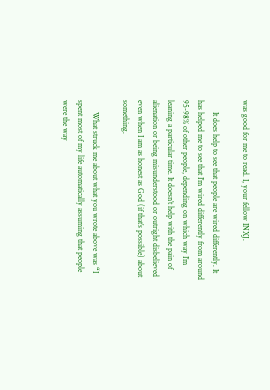was good for me to read. I, your fellow INXJ.

      It does help to see that people are wired differently. It has helped me to see that I’m wired differently from around 95-98% of other people, depending on which way I’m leaning a particular time. It doesn’t help with the pain of alienation or being misunderstood or outright disbelieved even when I am as honest as God (if that’s possible) about something.

      What struck me about what you wrote above was “I spent most of my life automatically assuming that people were the way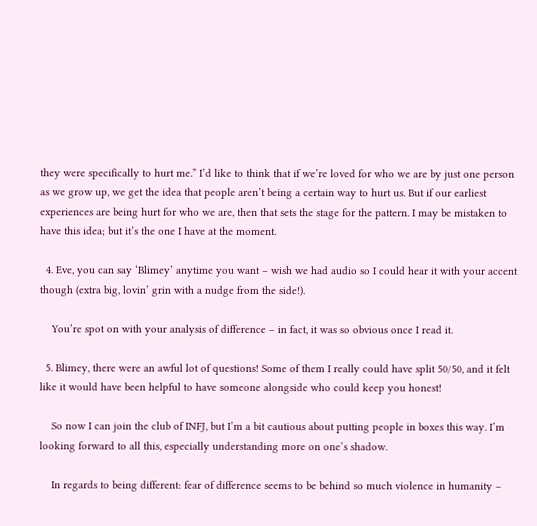they were specifically to hurt me.” I’d like to think that if we’re loved for who we are by just one person as we grow up, we get the idea that people aren’t being a certain way to hurt us. But if our earliest experiences are being hurt for who we are, then that sets the stage for the pattern. I may be mistaken to have this idea; but it’s the one I have at the moment.

  4. Eve, you can say ‘Blimey’ anytime you want – wish we had audio so I could hear it with your accent though (extra big, lovin’ grin with a nudge from the side!).

    You’re spot on with your analysis of difference – in fact, it was so obvious once I read it.

  5. Blimey, there were an awful lot of questions! Some of them I really could have split 50/50, and it felt like it would have been helpful to have someone alongside who could keep you honest!

    So now I can join the club of INFJ, but I’m a bit cautious about putting people in boxes this way. I’m looking forward to all this, especially understanding more on one’s shadow.

    In regards to being different: fear of difference seems to be behind so much violence in humanity –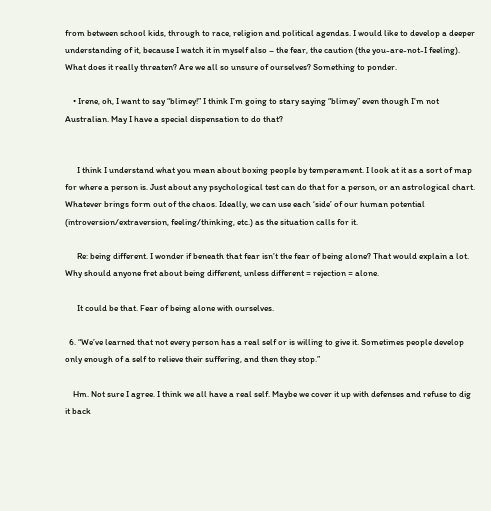from between school kids, through to race, religion and political agendas. I would like to develop a deeper understanding of it, because I watch it in myself also – the fear, the caution (the you-are-not-I feeling). What does it really threaten? Are we all so unsure of ourselves? Something to ponder.

    • Irene, oh, I want to say “blimey!” I think I’m going to stary saying “blimey” even though I’m not Australian. May I have a special dispensation to do that?


      I think I understand what you mean about boxing people by temperament. I look at it as a sort of map for where a person is. Just about any psychological test can do that for a person, or an astrological chart. Whatever brings form out of the chaos. Ideally, we can use each ‘side’ of our human potential (introversion/extraversion, feeling/thinking, etc.) as the situation calls for it.

      Re: being different. I wonder if beneath that fear isn’t the fear of being alone? That would explain a lot. Why should anyone fret about being different, unless different = rejection = alone.

      It could be that. Fear of being alone with ourselves.

  6. “We’ve learned that not every person has a real self or is willing to give it. Sometimes people develop only enough of a self to relieve their suffering, and then they stop.”

    Hm. Not sure I agree. I think we all have a real self. Maybe we cover it up with defenses and refuse to dig it back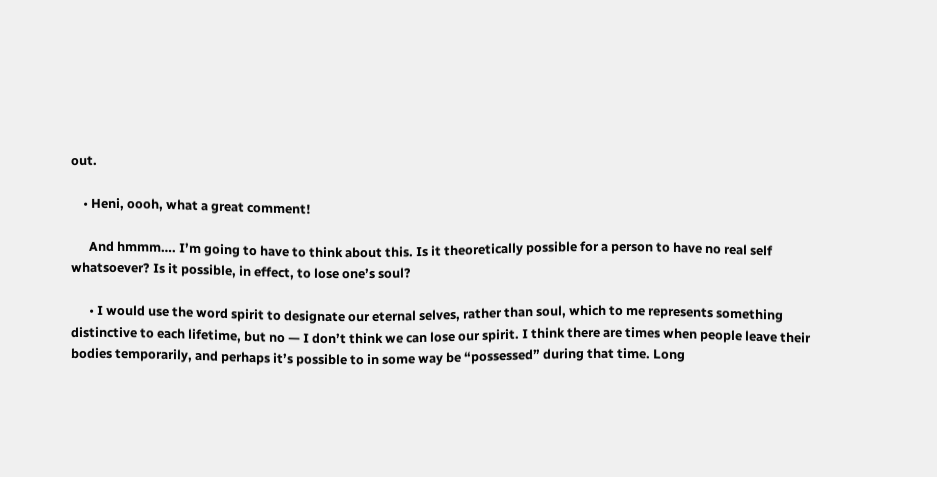out.

    • Heni, oooh, what a great comment!

      And hmmm…. I’m going to have to think about this. Is it theoretically possible for a person to have no real self whatsoever? Is it possible, in effect, to lose one’s soul?

      • I would use the word spirit to designate our eternal selves, rather than soul, which to me represents something distinctive to each lifetime, but no — I don’t think we can lose our spirit. I think there are times when people leave their bodies temporarily, and perhaps it’s possible to in some way be “possessed” during that time. Long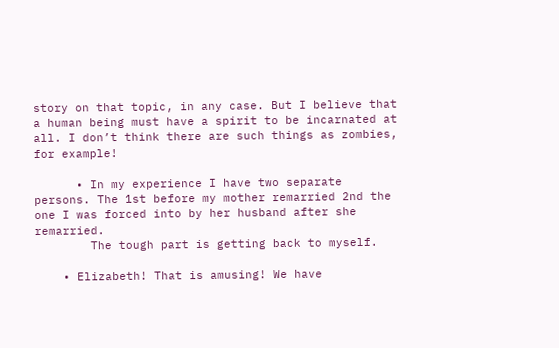story on that topic, in any case. But I believe that a human being must have a spirit to be incarnated at all. I don’t think there are such things as zombies, for example!

      • In my experience I have two separate persons. The 1st before my mother remarried 2nd the one I was forced into by her husband after she remarried.
        The tough part is getting back to myself.

    • Elizabeth! That is amusing! We have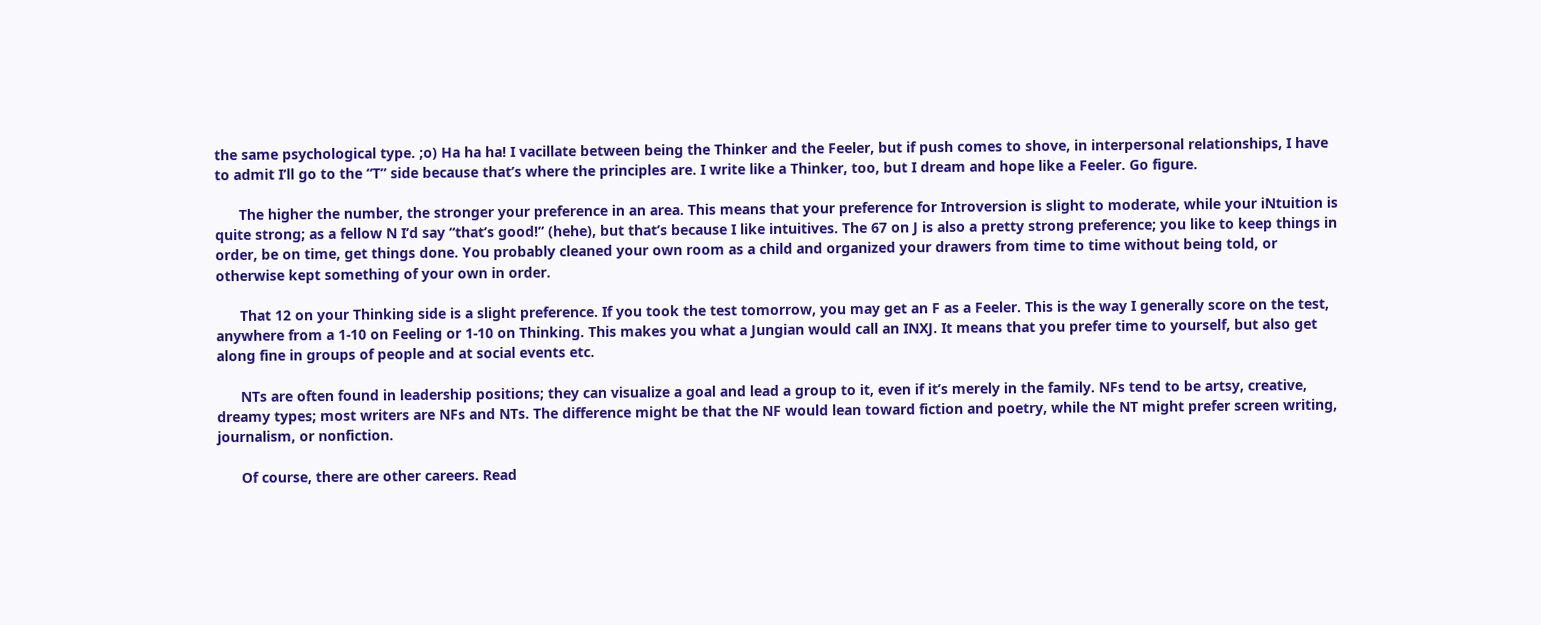the same psychological type. ;o) Ha ha ha! I vacillate between being the Thinker and the Feeler, but if push comes to shove, in interpersonal relationships, I have to admit I’ll go to the “T” side because that’s where the principles are. I write like a Thinker, too, but I dream and hope like a Feeler. Go figure.

      The higher the number, the stronger your preference in an area. This means that your preference for Introversion is slight to moderate, while your iNtuition is quite strong; as a fellow N I’d say “that’s good!” (hehe), but that’s because I like intuitives. The 67 on J is also a pretty strong preference; you like to keep things in order, be on time, get things done. You probably cleaned your own room as a child and organized your drawers from time to time without being told, or otherwise kept something of your own in order.

      That 12 on your Thinking side is a slight preference. If you took the test tomorrow, you may get an F as a Feeler. This is the way I generally score on the test, anywhere from a 1-10 on Feeling or 1-10 on Thinking. This makes you what a Jungian would call an INXJ. It means that you prefer time to yourself, but also get along fine in groups of people and at social events etc.

      NTs are often found in leadership positions; they can visualize a goal and lead a group to it, even if it’s merely in the family. NFs tend to be artsy, creative, dreamy types; most writers are NFs and NTs. The difference might be that the NF would lean toward fiction and poetry, while the NT might prefer screen writing, journalism, or nonfiction.

      Of course, there are other careers. Read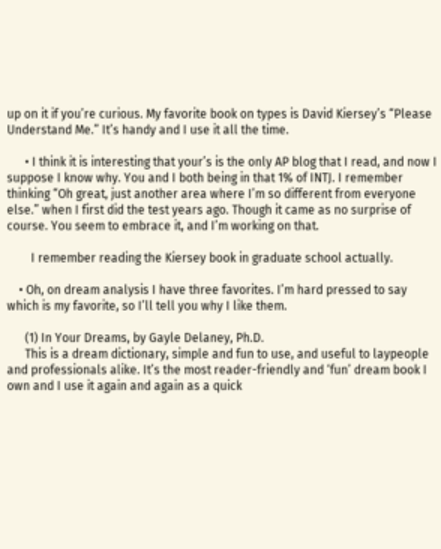up on it if you’re curious. My favorite book on types is David Kiersey’s “Please Understand Me.” It’s handy and I use it all the time.

      • I think it is interesting that your’s is the only AP blog that I read, and now I suppose I know why. You and I both being in that 1% of INTJ. I remember thinking “Oh great, just another area where I’m so different from everyone else.” when I first did the test years ago. Though it came as no surprise of course. You seem to embrace it, and I’m working on that.

        I remember reading the Kiersey book in graduate school actually.

    • Oh, on dream analysis I have three favorites. I’m hard pressed to say which is my favorite, so I’ll tell you why I like them.

      (1) In Your Dreams, by Gayle Delaney, Ph.D.
      This is a dream dictionary, simple and fun to use, and useful to laypeople and professionals alike. It’s the most reader-friendly and ‘fun’ dream book I own and I use it again and again as a quick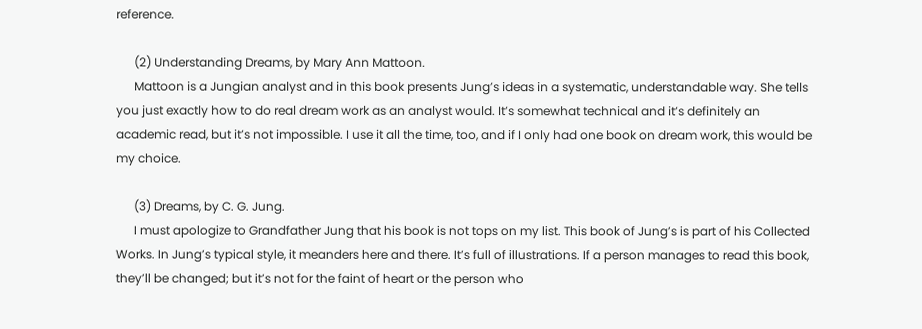reference.

      (2) Understanding Dreams, by Mary Ann Mattoon.
      Mattoon is a Jungian analyst and in this book presents Jung’s ideas in a systematic, understandable way. She tells you just exactly how to do real dream work as an analyst would. It’s somewhat technical and it’s definitely an academic read, but it’s not impossible. I use it all the time, too, and if I only had one book on dream work, this would be my choice.

      (3) Dreams, by C. G. Jung.
      I must apologize to Grandfather Jung that his book is not tops on my list. This book of Jung’s is part of his Collected Works. In Jung’s typical style, it meanders here and there. It’s full of illustrations. If a person manages to read this book, they’ll be changed; but it’s not for the faint of heart or the person who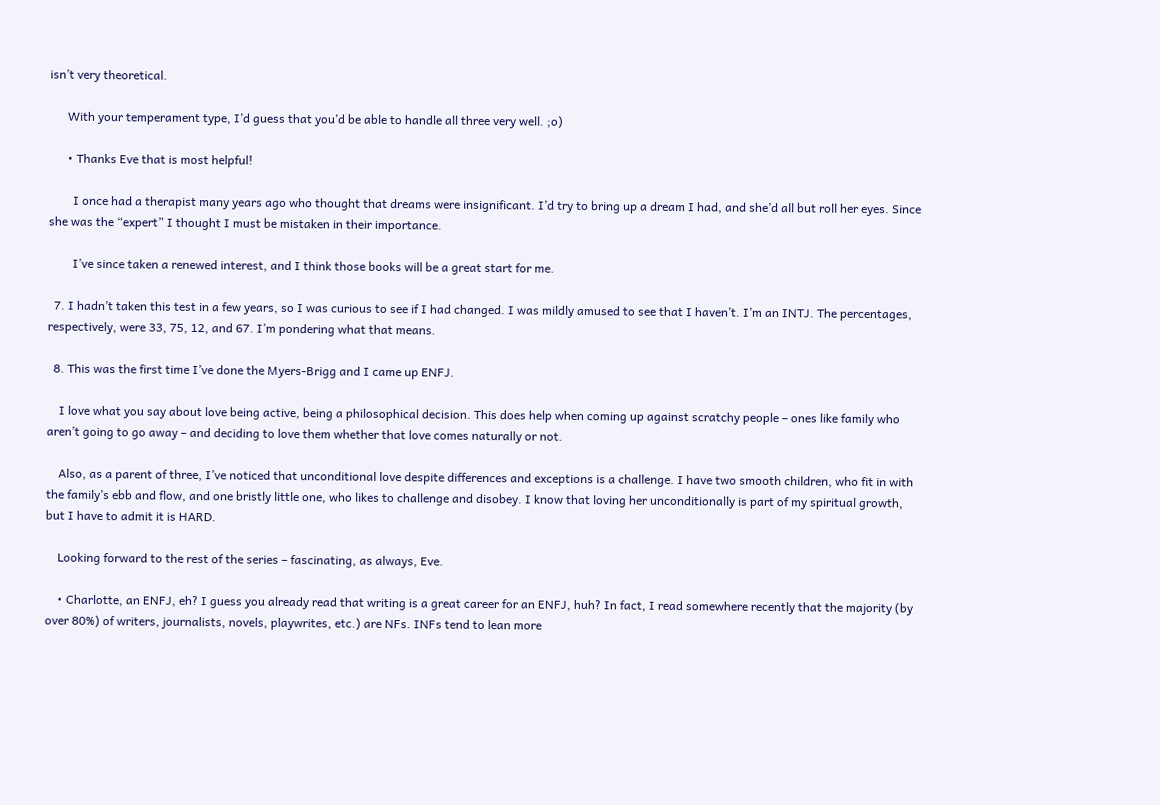isn’t very theoretical.

      With your temperament type, I’d guess that you’d be able to handle all three very well. ;o)

      • Thanks Eve that is most helpful!

        I once had a therapist many years ago who thought that dreams were insignificant. I’d try to bring up a dream I had, and she’d all but roll her eyes. Since she was the “expert” I thought I must be mistaken in their importance.

        I’ve since taken a renewed interest, and I think those books will be a great start for me.

  7. I hadn’t taken this test in a few years, so I was curious to see if I had changed. I was mildly amused to see that I haven’t. I’m an INTJ. The percentages, respectively, were 33, 75, 12, and 67. I’m pondering what that means.

  8. This was the first time I’ve done the Myers-Brigg and I came up ENFJ.

    I love what you say about love being active, being a philosophical decision. This does help when coming up against scratchy people – ones like family who aren’t going to go away – and deciding to love them whether that love comes naturally or not.

    Also, as a parent of three, I’ve noticed that unconditional love despite differences and exceptions is a challenge. I have two smooth children, who fit in with the family’s ebb and flow, and one bristly little one, who likes to challenge and disobey. I know that loving her unconditionally is part of my spiritual growth, but I have to admit it is HARD.

    Looking forward to the rest of the series – fascinating, as always, Eve.

    • Charlotte, an ENFJ, eh? I guess you already read that writing is a great career for an ENFJ, huh? In fact, I read somewhere recently that the majority (by over 80%) of writers, journalists, novels, playwrites, etc.) are NFs. INFs tend to lean more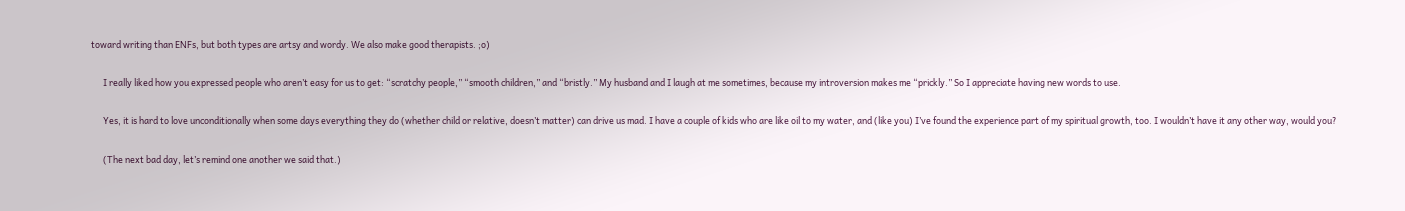toward writing than ENFs, but both types are artsy and wordy. We also make good therapists. ;o)

      I really liked how you expressed people who aren’t easy for us to get: “scratchy people,” “smooth children,” and “bristly.” My husband and I laugh at me sometimes, because my introversion makes me “prickly.” So I appreciate having new words to use.

      Yes, it is hard to love unconditionally when some days everything they do (whether child or relative, doesn’t matter) can drive us mad. I have a couple of kids who are like oil to my water, and (like you) I’ve found the experience part of my spiritual growth, too. I wouldn’t have it any other way, would you?

      (The next bad day, let’s remind one another we said that.)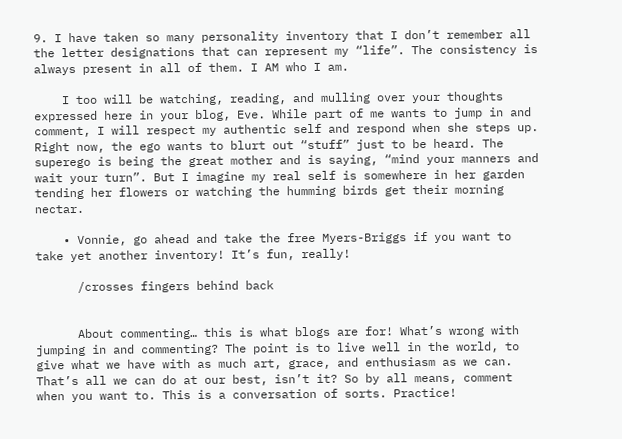9. I have taken so many personality inventory that I don’t remember all the letter designations that can represent my “life”. The consistency is always present in all of them. I AM who I am.

    I too will be watching, reading, and mulling over your thoughts expressed here in your blog, Eve. While part of me wants to jump in and comment, I will respect my authentic self and respond when she steps up. Right now, the ego wants to blurt out “stuff” just to be heard. The superego is being the great mother and is saying, “mind your manners and wait your turn”. But I imagine my real self is somewhere in her garden tending her flowers or watching the humming birds get their morning nectar.

    • Vonnie, go ahead and take the free Myers-Briggs if you want to take yet another inventory! It’s fun, really!

      /crosses fingers behind back


      About commenting… this is what blogs are for! What’s wrong with jumping in and commenting? The point is to live well in the world, to give what we have with as much art, grace, and enthusiasm as we can. That’s all we can do at our best, isn’t it? So by all means, comment when you want to. This is a conversation of sorts. Practice!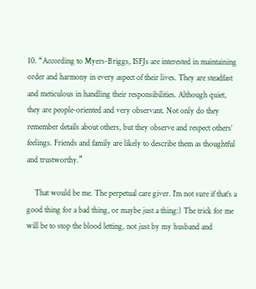10. “According to Myers-Briggs, ISFJs are interested in maintaining order and harmony in every aspect of their lives. They are steadfast and meticulous in handling their responsibilities. Although quiet, they are people-oriented and very observant. Not only do they remember details about others, but they observe and respect others’ feelings. Friends and family are likely to describe them as thoughtful and trustworthy.”

    That would be me. The perpetual care giver. I’m not sure if that’s a good thing for a bad thing, or maybe just a thing:) The trick for me will be to stop the blood letting, not just by my husband and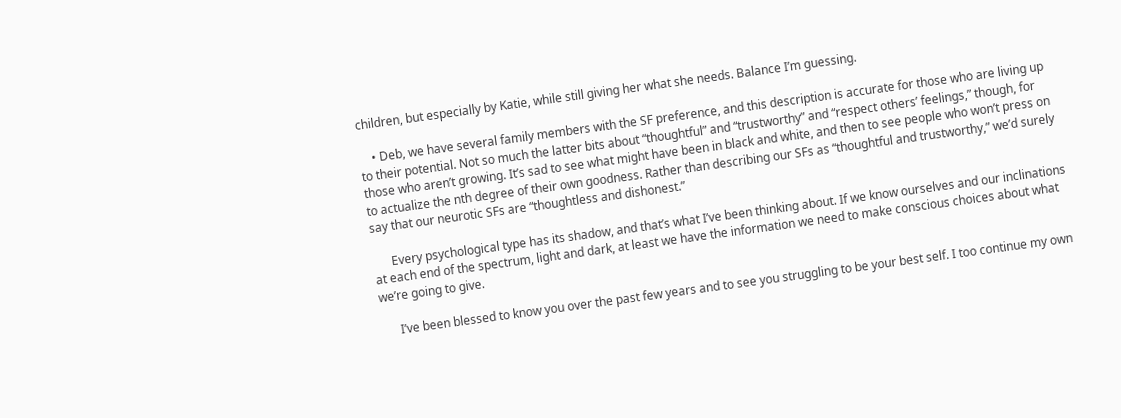children, but especially by Katie, while still giving her what she needs. Balance I’m guessing.

    • Deb, we have several family members with the SF preference, and this description is accurate for those who are living up to their potential. Not so much the latter bits about “thoughtful” and “trustworthy” and “respect others’ feelings,” though, for those who aren’t growing. It’s sad to see what might have been in black and white, and then to see people who won’t press on to actualize the nth degree of their own goodness. Rather than describing our SFs as “thoughtful and trustworthy,” we’d surely say that our neurotic SFs are “thoughtless and dishonest.”

      Every psychological type has its shadow, and that’s what I’ve been thinking about. If we know ourselves and our inclinations at each end of the spectrum, light and dark, at least we have the information we need to make conscious choices about what we’re going to give.

      I’ve been blessed to know you over the past few years and to see you struggling to be your best self. I too continue my own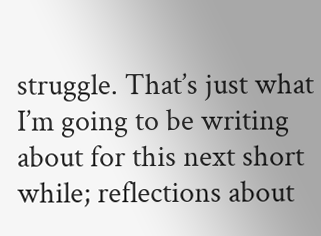struggle. That’s just what I’m going to be writing about for this next short while; reflections about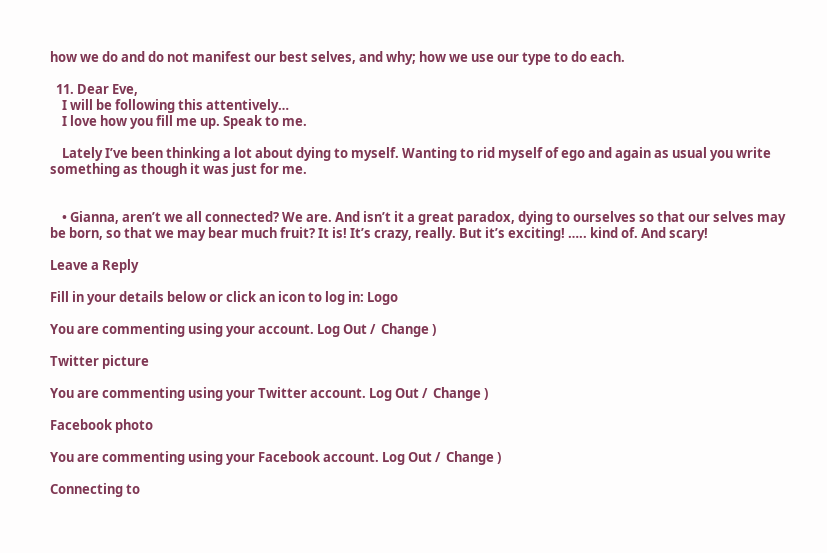how we do and do not manifest our best selves, and why; how we use our type to do each.

  11. Dear Eve,
    I will be following this attentively…
    I love how you fill me up. Speak to me.

    Lately I’ve been thinking a lot about dying to myself. Wanting to rid myself of ego and again as usual you write something as though it was just for me.


    • Gianna, aren’t we all connected? We are. And isn’t it a great paradox, dying to ourselves so that our selves may be born, so that we may bear much fruit? It is! It’s crazy, really. But it’s exciting! ….. kind of. And scary!

Leave a Reply

Fill in your details below or click an icon to log in: Logo

You are commenting using your account. Log Out /  Change )

Twitter picture

You are commenting using your Twitter account. Log Out /  Change )

Facebook photo

You are commenting using your Facebook account. Log Out /  Change )

Connecting to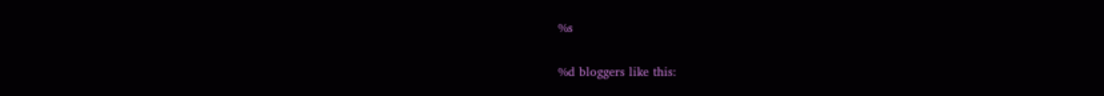%s

%d bloggers like this: